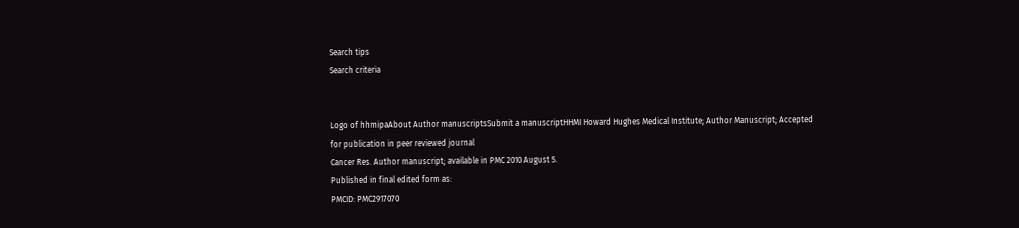Search tips
Search criteria


Logo of hhmipaAbout Author manuscriptsSubmit a manuscriptHHMI Howard Hughes Medical Institute; Author Manuscript; Accepted for publication in peer reviewed journal
Cancer Res. Author manuscript; available in PMC 2010 August 5.
Published in final edited form as:
PMCID: PMC2917070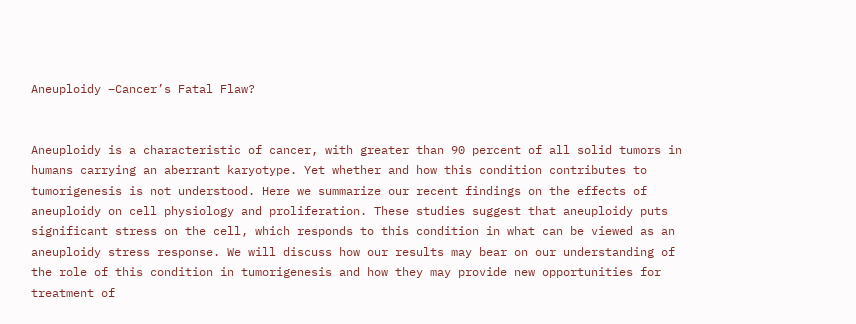Aneuploidy –Cancer’s Fatal Flaw?


Aneuploidy is a characteristic of cancer, with greater than 90 percent of all solid tumors in humans carrying an aberrant karyotype. Yet whether and how this condition contributes to tumorigenesis is not understood. Here we summarize our recent findings on the effects of aneuploidy on cell physiology and proliferation. These studies suggest that aneuploidy puts significant stress on the cell, which responds to this condition in what can be viewed as an aneuploidy stress response. We will discuss how our results may bear on our understanding of the role of this condition in tumorigenesis and how they may provide new opportunities for treatment of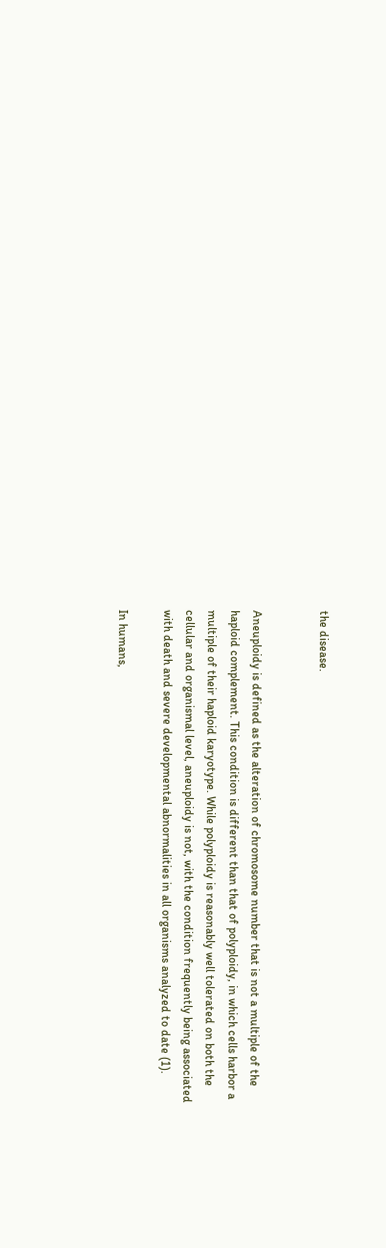the disease.


Aneuploidy is defined as the alteration of chromosome number that is not a multiple of the haploid complement. This condition is different than that of polyploidy, in which cells harbor a multiple of their haploid karyotype. While polyploidy is reasonably well tolerated on both the cellular and organismal level, aneuploidy is not, with the condition frequently being associated with death and severe developmental abnormalities in all organisms analyzed to date (1).

In humans,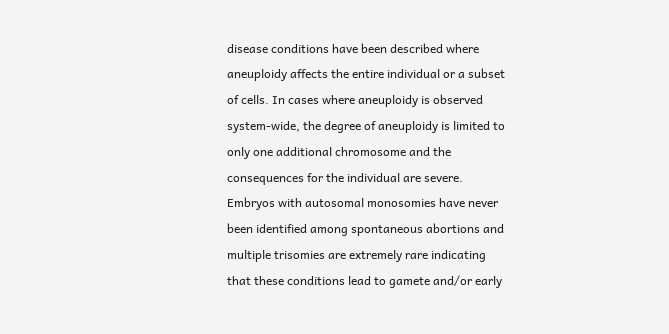disease conditions have been described where aneuploidy affects the entire individual or a subset of cells. In cases where aneuploidy is observed system-wide, the degree of aneuploidy is limited to only one additional chromosome and the consequences for the individual are severe. Embryos with autosomal monosomies have never been identified among spontaneous abortions and multiple trisomies are extremely rare indicating that these conditions lead to gamete and/or early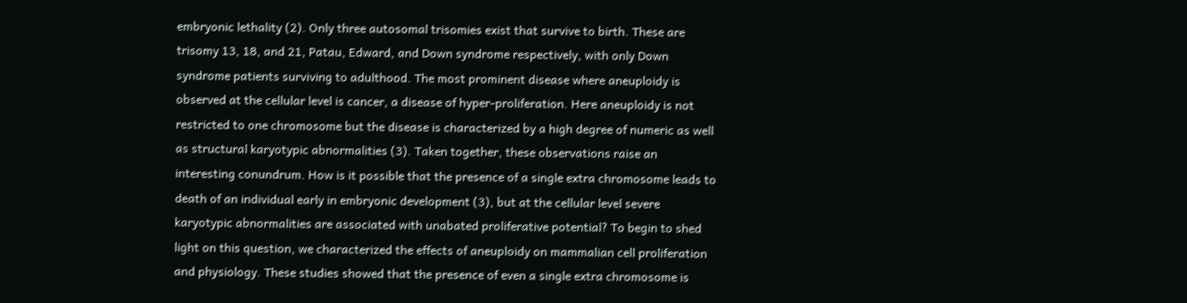embryonic lethality (2). Only three autosomal trisomies exist that survive to birth. These are trisomy 13, 18, and 21, Patau, Edward, and Down syndrome respectively, with only Down syndrome patients surviving to adulthood. The most prominent disease where aneuploidy is observed at the cellular level is cancer, a disease of hyper-proliferation. Here aneuploidy is not restricted to one chromosome but the disease is characterized by a high degree of numeric as well as structural karyotypic abnormalities (3). Taken together, these observations raise an interesting conundrum. How is it possible that the presence of a single extra chromosome leads to death of an individual early in embryonic development (3), but at the cellular level severe karyotypic abnormalities are associated with unabated proliferative potential? To begin to shed light on this question, we characterized the effects of aneuploidy on mammalian cell proliferation and physiology. These studies showed that the presence of even a single extra chromosome is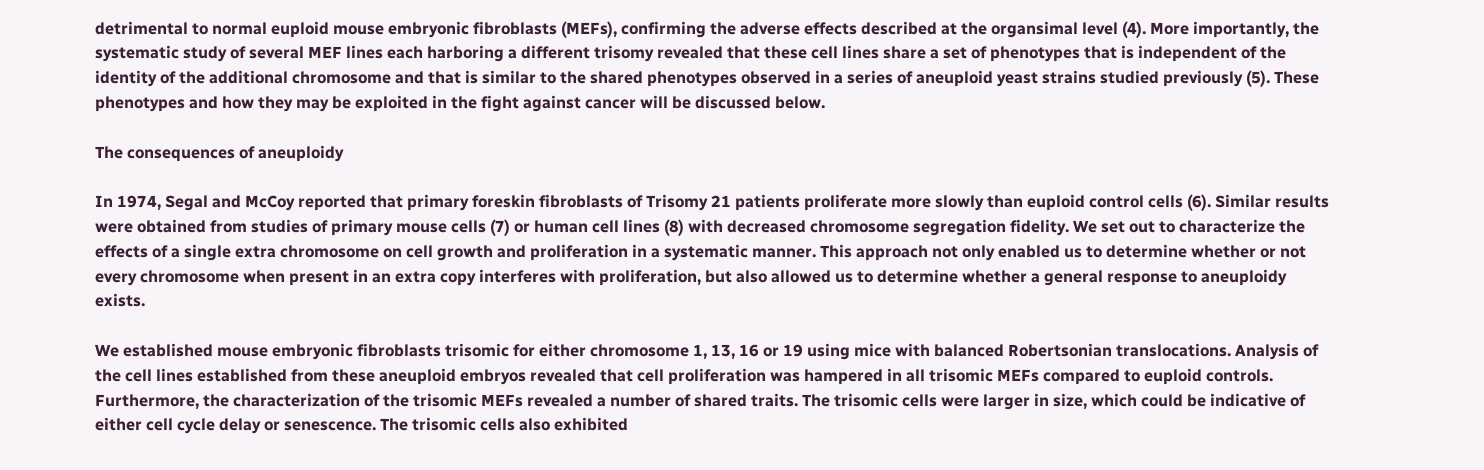detrimental to normal euploid mouse embryonic fibroblasts (MEFs), confirming the adverse effects described at the organsimal level (4). More importantly, the systematic study of several MEF lines each harboring a different trisomy revealed that these cell lines share a set of phenotypes that is independent of the identity of the additional chromosome and that is similar to the shared phenotypes observed in a series of aneuploid yeast strains studied previously (5). These phenotypes and how they may be exploited in the fight against cancer will be discussed below.

The consequences of aneuploidy

In 1974, Segal and McCoy reported that primary foreskin fibroblasts of Trisomy 21 patients proliferate more slowly than euploid control cells (6). Similar results were obtained from studies of primary mouse cells (7) or human cell lines (8) with decreased chromosome segregation fidelity. We set out to characterize the effects of a single extra chromosome on cell growth and proliferation in a systematic manner. This approach not only enabled us to determine whether or not every chromosome when present in an extra copy interferes with proliferation, but also allowed us to determine whether a general response to aneuploidy exists.

We established mouse embryonic fibroblasts trisomic for either chromosome 1, 13, 16 or 19 using mice with balanced Robertsonian translocations. Analysis of the cell lines established from these aneuploid embryos revealed that cell proliferation was hampered in all trisomic MEFs compared to euploid controls. Furthermore, the characterization of the trisomic MEFs revealed a number of shared traits. The trisomic cells were larger in size, which could be indicative of either cell cycle delay or senescence. The trisomic cells also exhibited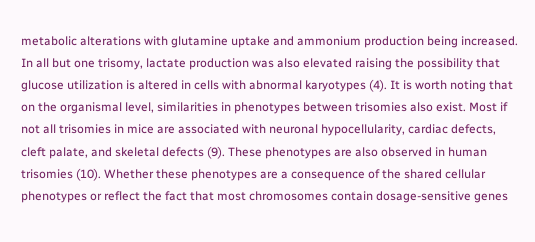metabolic alterations with glutamine uptake and ammonium production being increased. In all but one trisomy, lactate production was also elevated raising the possibility that glucose utilization is altered in cells with abnormal karyotypes (4). It is worth noting that on the organismal level, similarities in phenotypes between trisomies also exist. Most if not all trisomies in mice are associated with neuronal hypocellularity, cardiac defects, cleft palate, and skeletal defects (9). These phenotypes are also observed in human trisomies (10). Whether these phenotypes are a consequence of the shared cellular phenotypes or reflect the fact that most chromosomes contain dosage-sensitive genes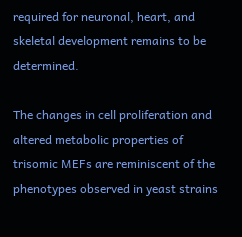required for neuronal, heart, and skeletal development remains to be determined.

The changes in cell proliferation and altered metabolic properties of trisomic MEFs are reminiscent of the phenotypes observed in yeast strains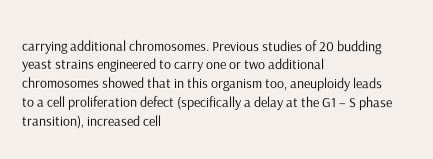carrying additional chromosomes. Previous studies of 20 budding yeast strains engineered to carry one or two additional chromosomes showed that in this organism too, aneuploidy leads to a cell proliferation defect (specifically a delay at the G1 – S phase transition), increased cell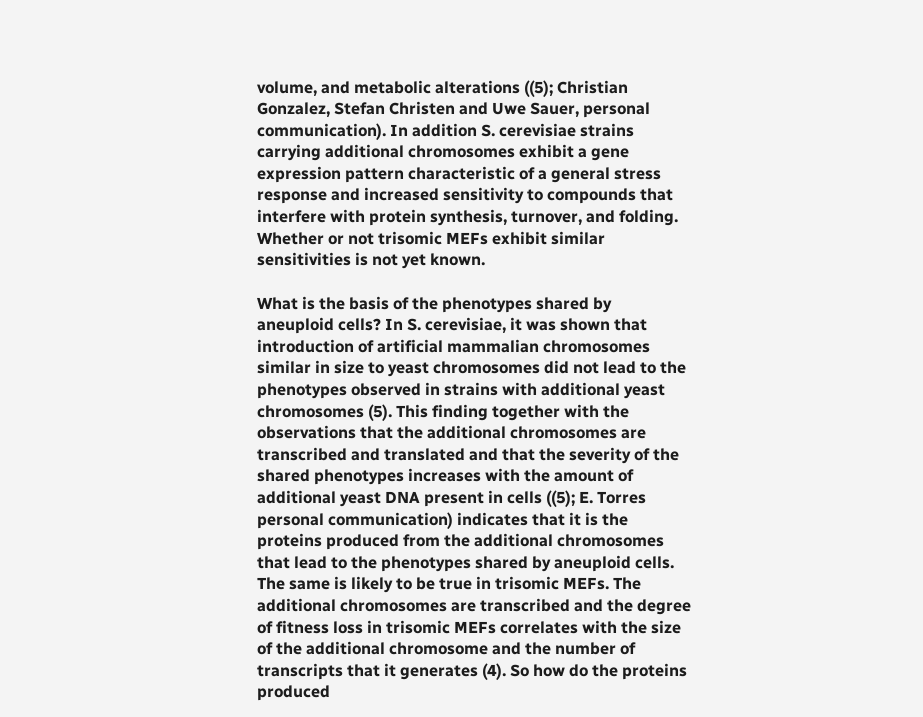volume, and metabolic alterations ((5); Christian Gonzalez, Stefan Christen and Uwe Sauer, personal communication). In addition S. cerevisiae strains carrying additional chromosomes exhibit a gene expression pattern characteristic of a general stress response and increased sensitivity to compounds that interfere with protein synthesis, turnover, and folding. Whether or not trisomic MEFs exhibit similar sensitivities is not yet known.

What is the basis of the phenotypes shared by aneuploid cells? In S. cerevisiae, it was shown that introduction of artificial mammalian chromosomes similar in size to yeast chromosomes did not lead to the phenotypes observed in strains with additional yeast chromosomes (5). This finding together with the observations that the additional chromosomes are transcribed and translated and that the severity of the shared phenotypes increases with the amount of additional yeast DNA present in cells ((5); E. Torres personal communication) indicates that it is the proteins produced from the additional chromosomes that lead to the phenotypes shared by aneuploid cells. The same is likely to be true in trisomic MEFs. The additional chromosomes are transcribed and the degree of fitness loss in trisomic MEFs correlates with the size of the additional chromosome and the number of transcripts that it generates (4). So how do the proteins produced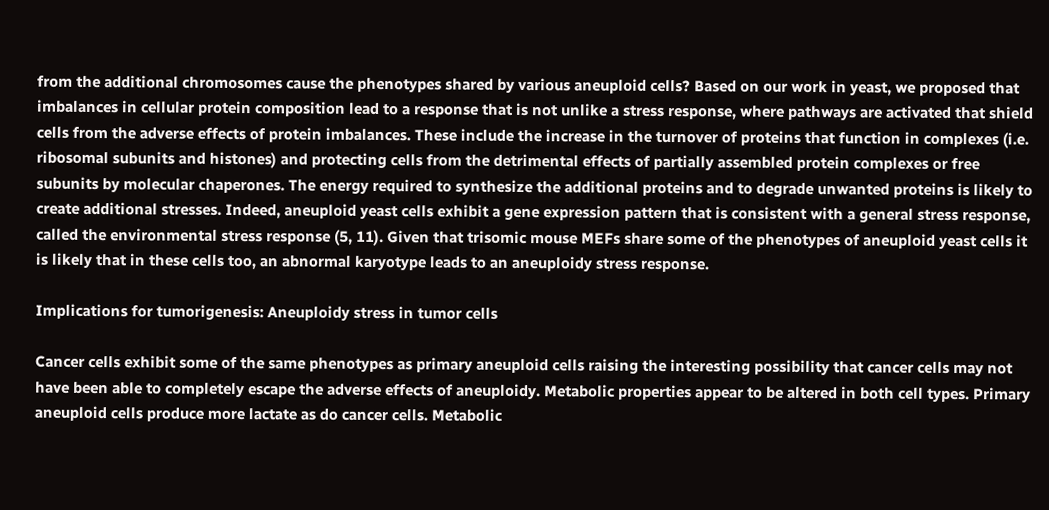from the additional chromosomes cause the phenotypes shared by various aneuploid cells? Based on our work in yeast, we proposed that imbalances in cellular protein composition lead to a response that is not unlike a stress response, where pathways are activated that shield cells from the adverse effects of protein imbalances. These include the increase in the turnover of proteins that function in complexes (i.e. ribosomal subunits and histones) and protecting cells from the detrimental effects of partially assembled protein complexes or free subunits by molecular chaperones. The energy required to synthesize the additional proteins and to degrade unwanted proteins is likely to create additional stresses. Indeed, aneuploid yeast cells exhibit a gene expression pattern that is consistent with a general stress response, called the environmental stress response (5, 11). Given that trisomic mouse MEFs share some of the phenotypes of aneuploid yeast cells it is likely that in these cells too, an abnormal karyotype leads to an aneuploidy stress response.

Implications for tumorigenesis: Aneuploidy stress in tumor cells

Cancer cells exhibit some of the same phenotypes as primary aneuploid cells raising the interesting possibility that cancer cells may not have been able to completely escape the adverse effects of aneuploidy. Metabolic properties appear to be altered in both cell types. Primary aneuploid cells produce more lactate as do cancer cells. Metabolic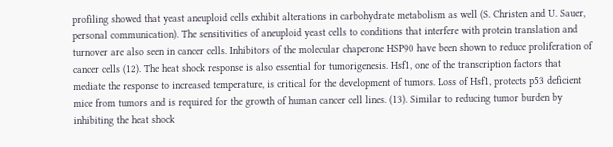profiling showed that yeast aneuploid cells exhibit alterations in carbohydrate metabolism as well (S. Christen and U. Sauer, personal communication). The sensitivities of aneuploid yeast cells to conditions that interfere with protein translation and turnover are also seen in cancer cells. Inhibitors of the molecular chaperone HSP90 have been shown to reduce proliferation of cancer cells (12). The heat shock response is also essential for tumorigenesis. Hsf1, one of the transcription factors that mediate the response to increased temperature, is critical for the development of tumors. Loss of Hsf1, protects p53 deficient mice from tumors and is required for the growth of human cancer cell lines. (13). Similar to reducing tumor burden by inhibiting the heat shock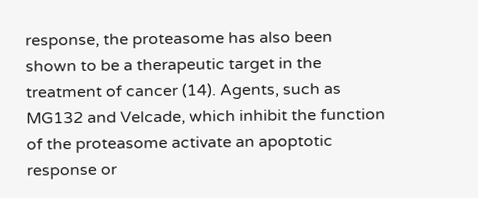response, the proteasome has also been shown to be a therapeutic target in the treatment of cancer (14). Agents, such as MG132 and Velcade, which inhibit the function of the proteasome activate an apoptotic response or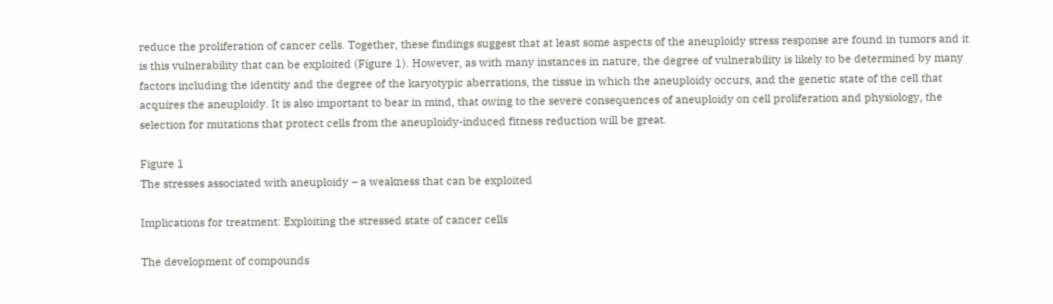reduce the proliferation of cancer cells. Together, these findings suggest that at least some aspects of the aneuploidy stress response are found in tumors and it is this vulnerability that can be exploited (Figure 1). However, as with many instances in nature, the degree of vulnerability is likely to be determined by many factors including the identity and the degree of the karyotypic aberrations, the tissue in which the aneuploidy occurs, and the genetic state of the cell that acquires the aneuploidy. It is also important to bear in mind, that owing to the severe consequences of aneuploidy on cell proliferation and physiology, the selection for mutations that protect cells from the aneuploidy-induced fitness reduction will be great.

Figure 1
The stresses associated with aneuploidy – a weakness that can be exploited

Implications for treatment: Exploiting the stressed state of cancer cells

The development of compounds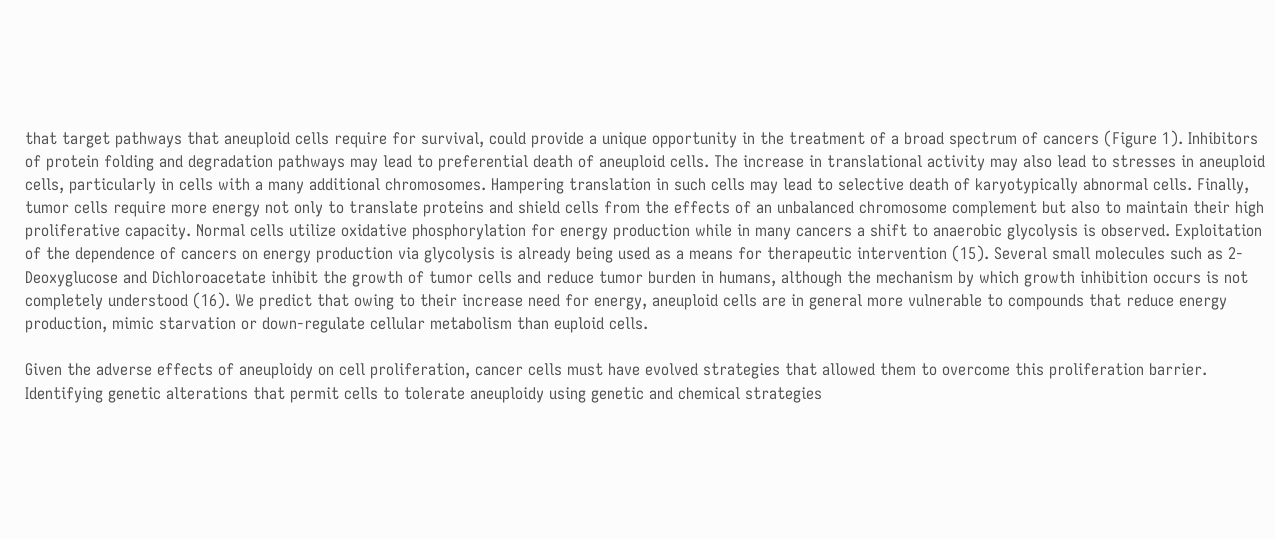that target pathways that aneuploid cells require for survival, could provide a unique opportunity in the treatment of a broad spectrum of cancers (Figure 1). Inhibitors of protein folding and degradation pathways may lead to preferential death of aneuploid cells. The increase in translational activity may also lead to stresses in aneuploid cells, particularly in cells with a many additional chromosomes. Hampering translation in such cells may lead to selective death of karyotypically abnormal cells. Finally, tumor cells require more energy not only to translate proteins and shield cells from the effects of an unbalanced chromosome complement but also to maintain their high proliferative capacity. Normal cells utilize oxidative phosphorylation for energy production while in many cancers a shift to anaerobic glycolysis is observed. Exploitation of the dependence of cancers on energy production via glycolysis is already being used as a means for therapeutic intervention (15). Several small molecules such as 2-Deoxyglucose and Dichloroacetate inhibit the growth of tumor cells and reduce tumor burden in humans, although the mechanism by which growth inhibition occurs is not completely understood (16). We predict that owing to their increase need for energy, aneuploid cells are in general more vulnerable to compounds that reduce energy production, mimic starvation or down-regulate cellular metabolism than euploid cells.

Given the adverse effects of aneuploidy on cell proliferation, cancer cells must have evolved strategies that allowed them to overcome this proliferation barrier. Identifying genetic alterations that permit cells to tolerate aneuploidy using genetic and chemical strategies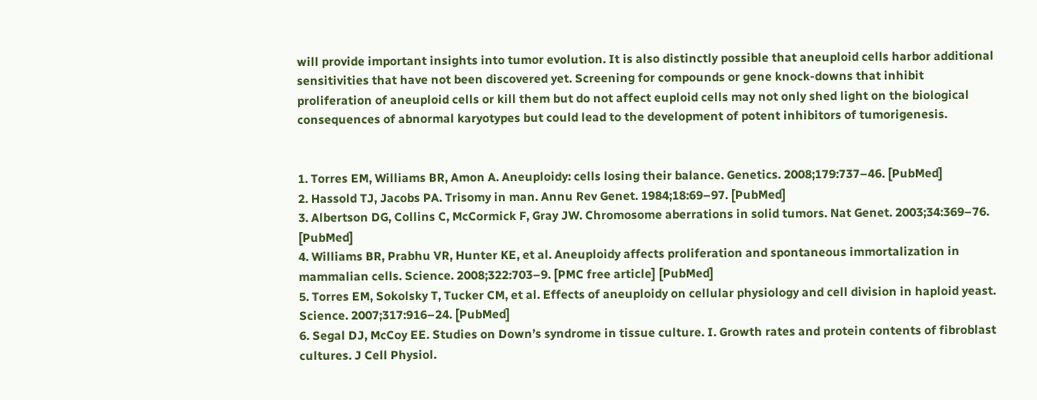will provide important insights into tumor evolution. It is also distinctly possible that aneuploid cells harbor additional sensitivities that have not been discovered yet. Screening for compounds or gene knock-downs that inhibit proliferation of aneuploid cells or kill them but do not affect euploid cells may not only shed light on the biological consequences of abnormal karyotypes but could lead to the development of potent inhibitors of tumorigenesis.


1. Torres EM, Williams BR, Amon A. Aneuploidy: cells losing their balance. Genetics. 2008;179:737–46. [PubMed]
2. Hassold TJ, Jacobs PA. Trisomy in man. Annu Rev Genet. 1984;18:69–97. [PubMed]
3. Albertson DG, Collins C, McCormick F, Gray JW. Chromosome aberrations in solid tumors. Nat Genet. 2003;34:369–76. [PubMed]
4. Williams BR, Prabhu VR, Hunter KE, et al. Aneuploidy affects proliferation and spontaneous immortalization in mammalian cells. Science. 2008;322:703–9. [PMC free article] [PubMed]
5. Torres EM, Sokolsky T, Tucker CM, et al. Effects of aneuploidy on cellular physiology and cell division in haploid yeast. Science. 2007;317:916–24. [PubMed]
6. Segal DJ, McCoy EE. Studies on Down’s syndrome in tissue culture. I. Growth rates and protein contents of fibroblast cultures. J Cell Physiol.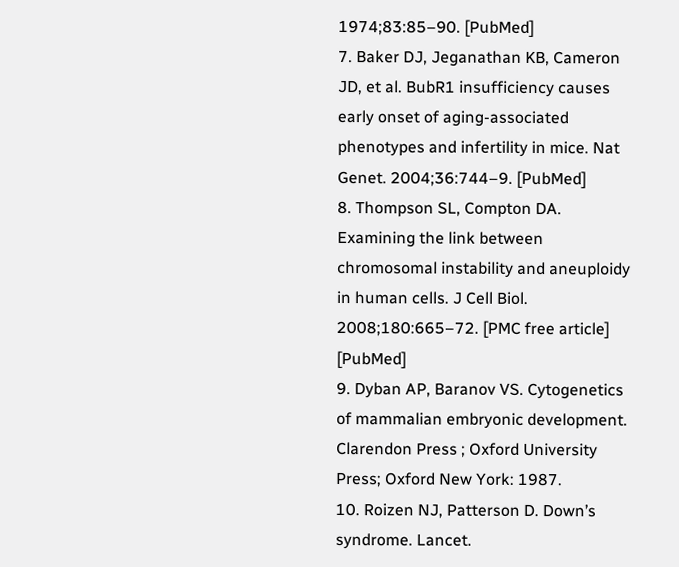1974;83:85–90. [PubMed]
7. Baker DJ, Jeganathan KB, Cameron JD, et al. BubR1 insufficiency causes early onset of aging-associated phenotypes and infertility in mice. Nat Genet. 2004;36:744–9. [PubMed]
8. Thompson SL, Compton DA. Examining the link between chromosomal instability and aneuploidy in human cells. J Cell Biol. 2008;180:665–72. [PMC free article] [PubMed]
9. Dyban AP, Baranov VS. Cytogenetics of mammalian embryonic development. Clarendon Press ; Oxford University Press; Oxford New York: 1987.
10. Roizen NJ, Patterson D. Down’s syndrome. Lancet.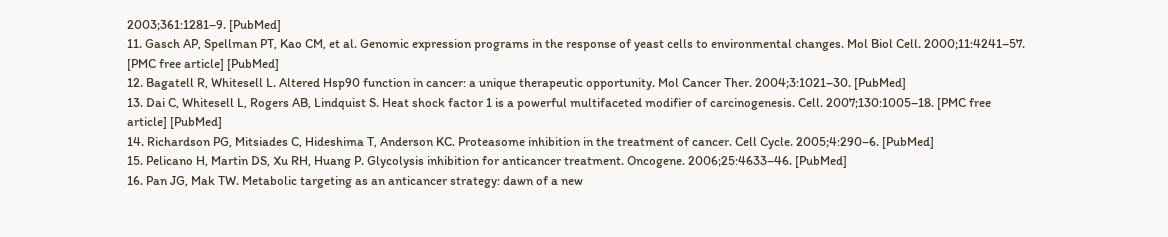2003;361:1281–9. [PubMed]
11. Gasch AP, Spellman PT, Kao CM, et al. Genomic expression programs in the response of yeast cells to environmental changes. Mol Biol Cell. 2000;11:4241–57. [PMC free article] [PubMed]
12. Bagatell R, Whitesell L. Altered Hsp90 function in cancer: a unique therapeutic opportunity. Mol Cancer Ther. 2004;3:1021–30. [PubMed]
13. Dai C, Whitesell L, Rogers AB, Lindquist S. Heat shock factor 1 is a powerful multifaceted modifier of carcinogenesis. Cell. 2007;130:1005–18. [PMC free article] [PubMed]
14. Richardson PG, Mitsiades C, Hideshima T, Anderson KC. Proteasome inhibition in the treatment of cancer. Cell Cycle. 2005;4:290–6. [PubMed]
15. Pelicano H, Martin DS, Xu RH, Huang P. Glycolysis inhibition for anticancer treatment. Oncogene. 2006;25:4633–46. [PubMed]
16. Pan JG, Mak TW. Metabolic targeting as an anticancer strategy: dawn of a new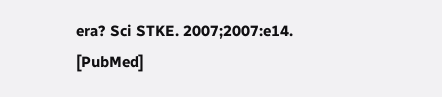era? Sci STKE. 2007;2007:e14. [PubMed]